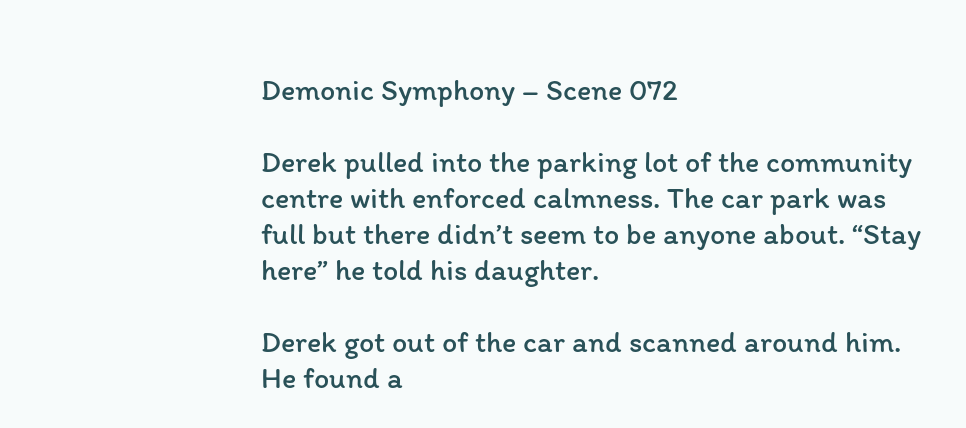Demonic Symphony – Scene 072

Derek pulled into the parking lot of the community centre with enforced calmness. The car park was full but there didn’t seem to be anyone about. “Stay here” he told his daughter.

Derek got out of the car and scanned around him. He found a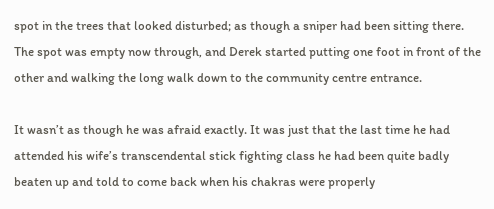spot in the trees that looked disturbed; as though a sniper had been sitting there. The spot was empty now through, and Derek started putting one foot in front of the other and walking the long walk down to the community centre entrance.

It wasn’t as though he was afraid exactly. It was just that the last time he had attended his wife’s transcendental stick fighting class he had been quite badly beaten up and told to come back when his chakras were properly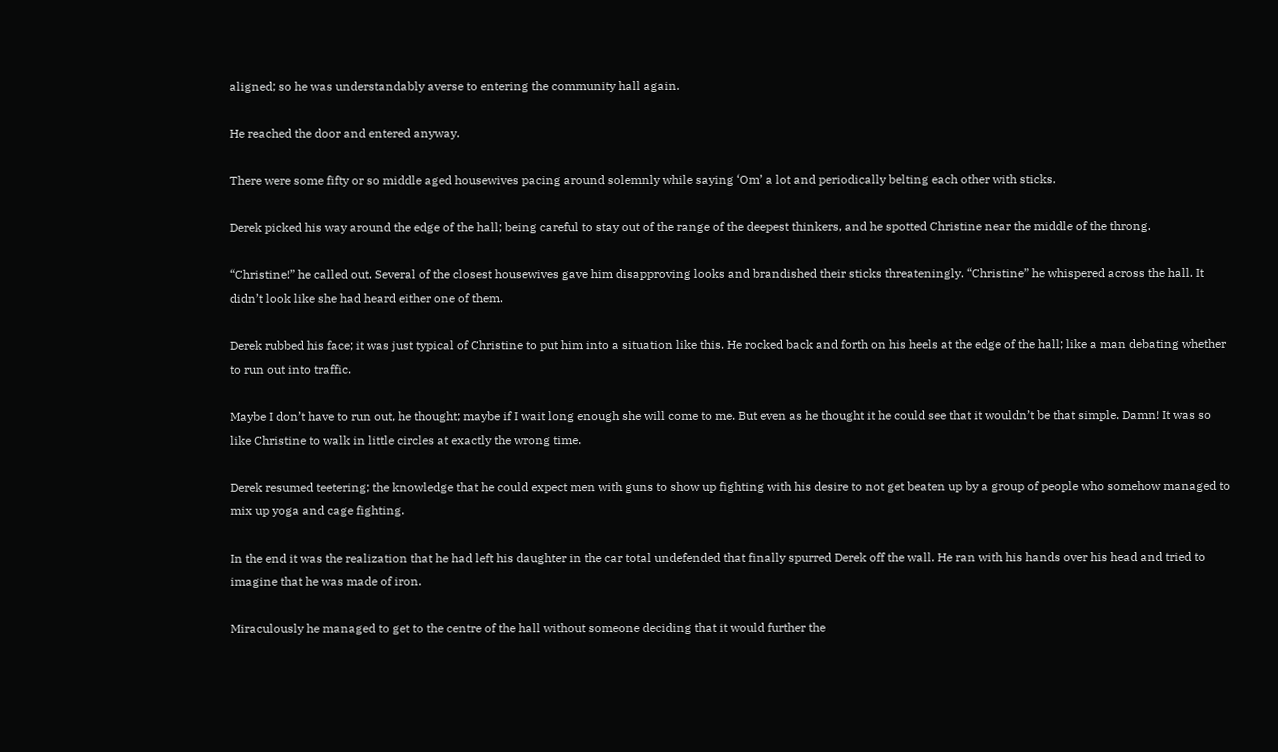aligned; so he was understandably averse to entering the community hall again.

He reached the door and entered anyway.

There were some fifty or so middle aged housewives pacing around solemnly while saying ‘Om’ a lot and periodically belting each other with sticks.

Derek picked his way around the edge of the hall; being careful to stay out of the range of the deepest thinkers, and he spotted Christine near the middle of the throng.

“Christine!” he called out. Several of the closest housewives gave him disapproving looks and brandished their sticks threateningly. “Christine” he whispered across the hall. It didn’t look like she had heard either one of them.

Derek rubbed his face; it was just typical of Christine to put him into a situation like this. He rocked back and forth on his heels at the edge of the hall; like a man debating whether to run out into traffic.

Maybe I don’t have to run out, he thought; maybe if I wait long enough she will come to me. But even as he thought it he could see that it wouldn’t be that simple. Damn! It was so like Christine to walk in little circles at exactly the wrong time.

Derek resumed teetering; the knowledge that he could expect men with guns to show up fighting with his desire to not get beaten up by a group of people who somehow managed to mix up yoga and cage fighting.

In the end it was the realization that he had left his daughter in the car total undefended that finally spurred Derek off the wall. He ran with his hands over his head and tried to imagine that he was made of iron.

Miraculously he managed to get to the centre of the hall without someone deciding that it would further the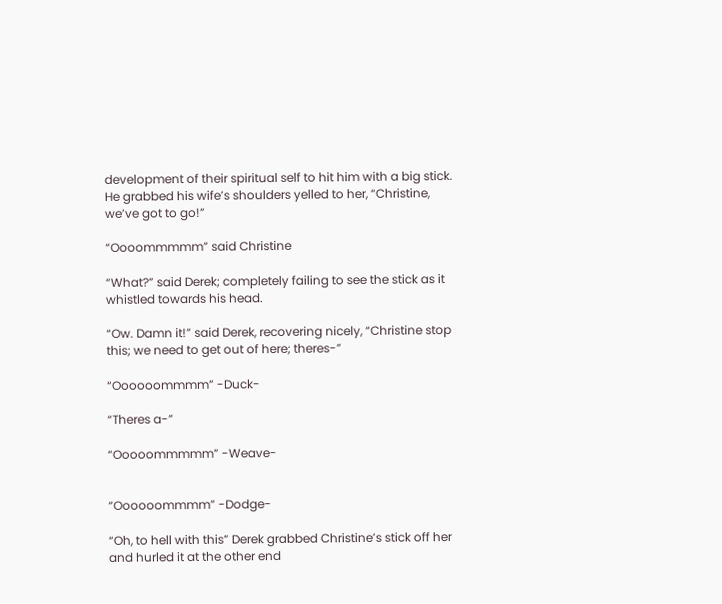development of their spiritual self to hit him with a big stick. He grabbed his wife’s shoulders yelled to her, “Christine, we’ve got to go!”

“Oooommmmm” said Christine

“What?” said Derek; completely failing to see the stick as it whistled towards his head.

“Ow. Damn it!” said Derek, recovering nicely, “Christine stop this; we need to get out of here; theres-”

“Oooooommmm” -Duck-

“Theres a-”

“Ooooommmmm” -Weave-


“Oooooommmm” -Dodge-

“Oh, to hell with this” Derek grabbed Christine’s stick off her and hurled it at the other end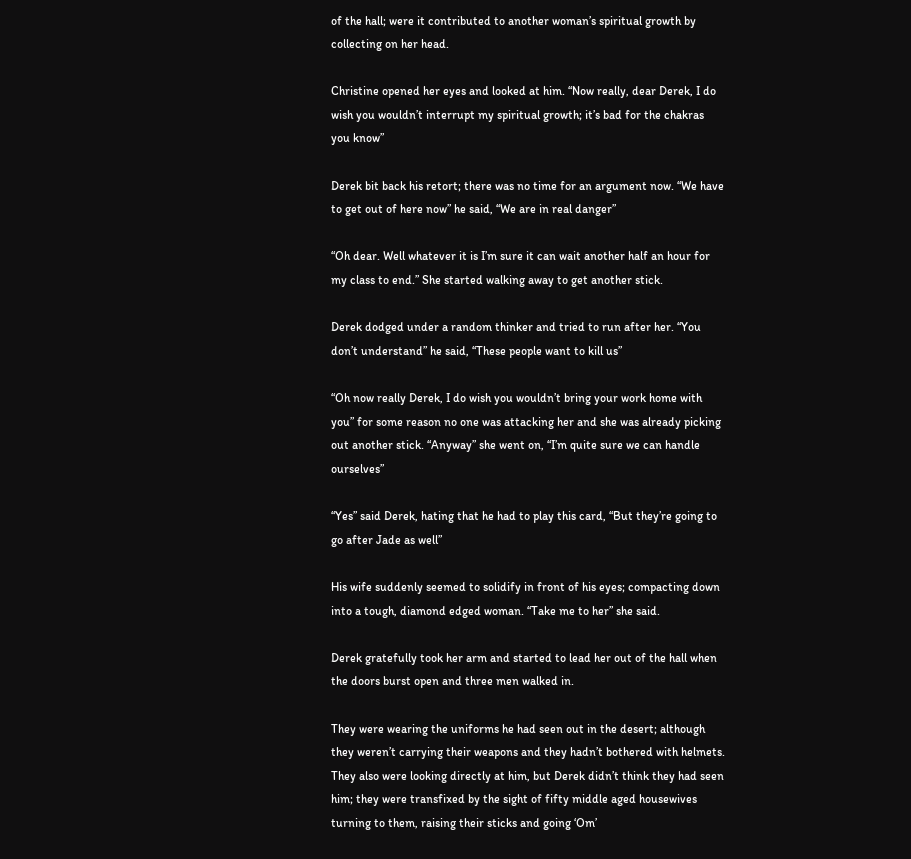of the hall; were it contributed to another woman’s spiritual growth by collecting on her head.

Christine opened her eyes and looked at him. “Now really, dear Derek, I do wish you wouldn’t interrupt my spiritual growth; it’s bad for the chakras you know”

Derek bit back his retort; there was no time for an argument now. “We have to get out of here now” he said, “We are in real danger”

“Oh dear. Well whatever it is I’m sure it can wait another half an hour for my class to end.” She started walking away to get another stick.

Derek dodged under a random thinker and tried to run after her. “You don’t understand” he said, “These people want to kill us”

“Oh now really Derek, I do wish you wouldn’t bring your work home with you” for some reason no one was attacking her and she was already picking out another stick. “Anyway” she went on, “I’m quite sure we can handle ourselves”

“Yes” said Derek, hating that he had to play this card, “But they’re going to go after Jade as well”

His wife suddenly seemed to solidify in front of his eyes; compacting down into a tough, diamond edged woman. “Take me to her” she said.

Derek gratefully took her arm and started to lead her out of the hall when the doors burst open and three men walked in.

They were wearing the uniforms he had seen out in the desert; although they weren’t carrying their weapons and they hadn’t bothered with helmets. They also were looking directly at him, but Derek didn’t think they had seen him; they were transfixed by the sight of fifty middle aged housewives turning to them, raising their sticks and going ‘Om’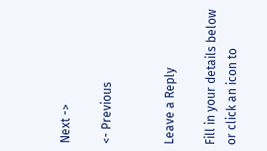Next ->

<- Previous


Leave a Reply

Fill in your details below or click an icon to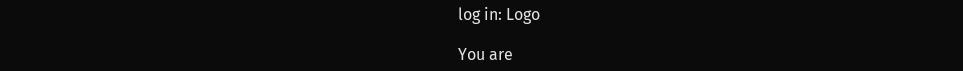log in: Logo

You are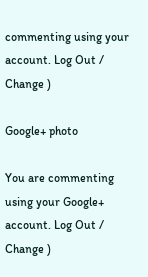commenting using your account. Log Out /  Change )

Google+ photo

You are commenting using your Google+ account. Log Out /  Change )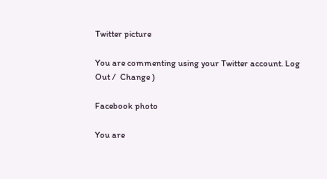Twitter picture

You are commenting using your Twitter account. Log Out /  Change )

Facebook photo

You are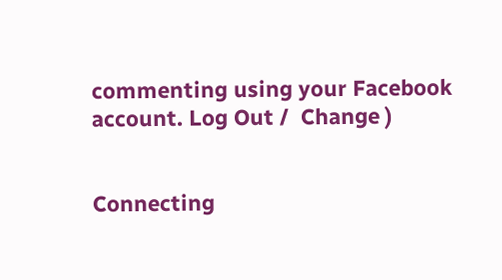commenting using your Facebook account. Log Out /  Change )


Connecting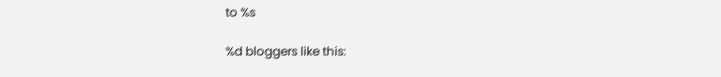to %s

%d bloggers like this: